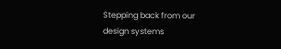Stepping back from our design systems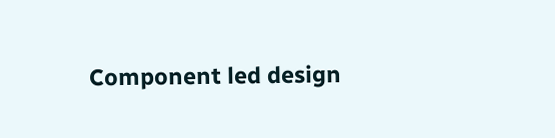Component led design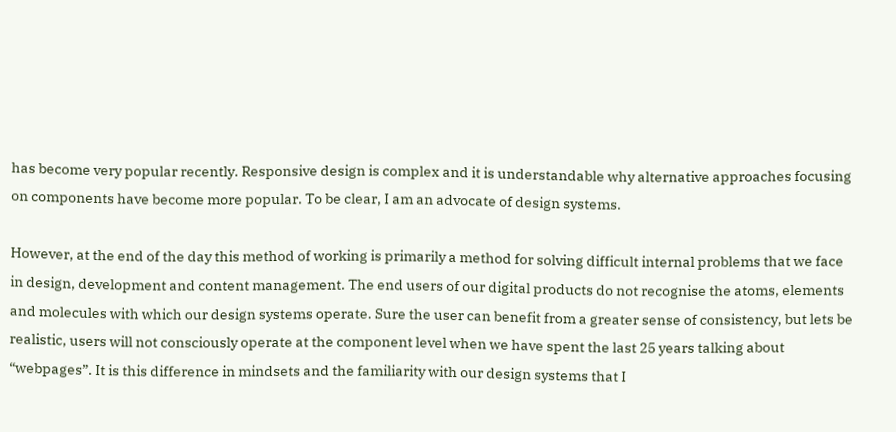has become very popular recently. Responsive design is complex and it is understandable why alternative approaches focusing on components have become more popular. To be clear, I am an advocate of design systems.

However, at the end of the day this method of working is primarily a method for solving difficult internal problems that we face in design, development and content management. The end users of our digital products do not recognise the atoms, elements and molecules with which our design systems operate. Sure the user can benefit from a greater sense of consistency, but lets be realistic, users will not consciously operate at the component level when we have spent the last 25 years talking about “webpages”. It is this difference in mindsets and the familiarity with our design systems that I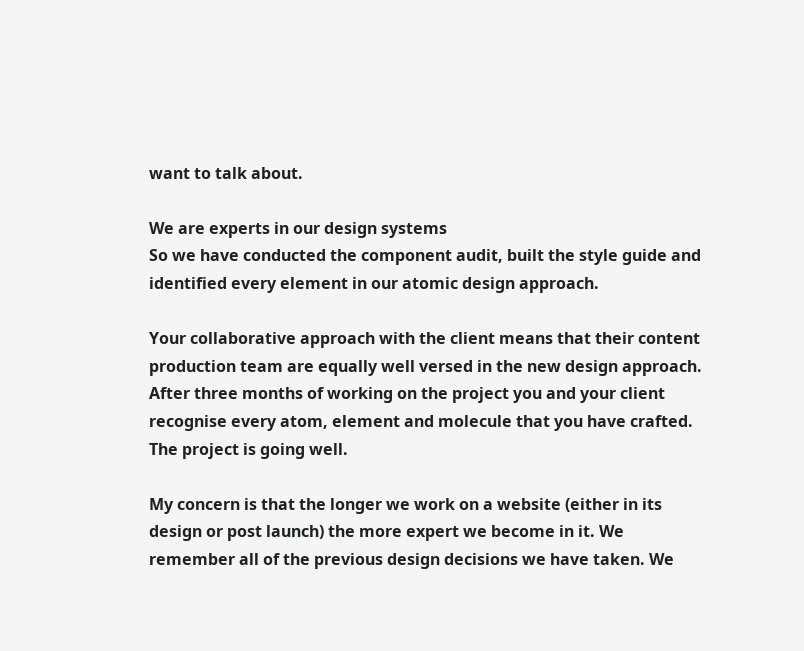want to talk about.

We are experts in our design systems
So we have conducted the component audit, built the style guide and identified every element in our atomic design approach.

Your collaborative approach with the client means that their content production team are equally well versed in the new design approach. After three months of working on the project you and your client recognise every atom, element and molecule that you have crafted. The project is going well.

My concern is that the longer we work on a website (either in its design or post launch) the more expert we become in it. We remember all of the previous design decisions we have taken. We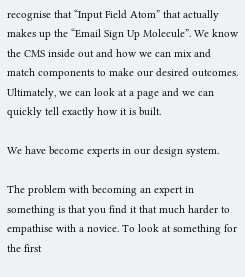recognise that “Input Field Atom” that actually makes up the “Email Sign Up Molecule”. We know the CMS inside out and how we can mix and match components to make our desired outcomes. Ultimately, we can look at a page and we can quickly tell exactly how it is built.

We have become experts in our design system.

The problem with becoming an expert in something is that you find it that much harder to empathise with a novice. To look at something for the first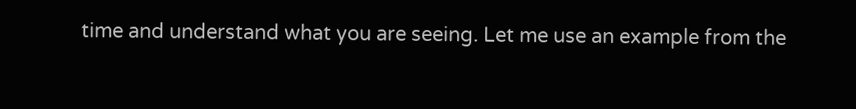time and understand what you are seeing. Let me use an example from the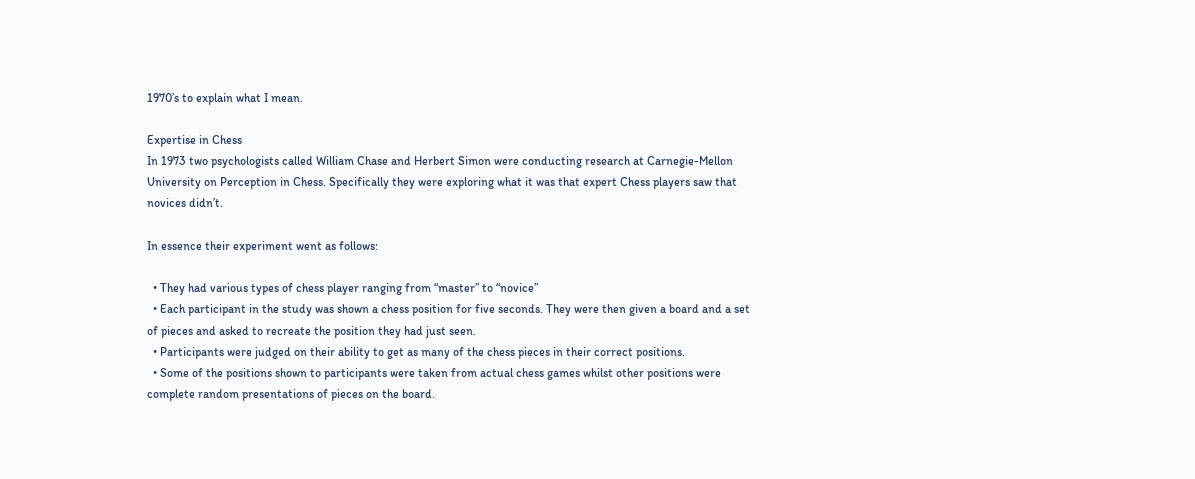1970’s to explain what I mean.

Expertise in Chess
In 1973 two psychologists called William Chase and Herbert Simon were conducting research at Carnegie-Mellon University on Perception in Chess. Specifically they were exploring what it was that expert Chess players saw that novices didn’t.

In essence their experiment went as follows:

  • They had various types of chess player ranging from “master” to “novice”
  • Each participant in the study was shown a chess position for five seconds. They were then given a board and a set of pieces and asked to recreate the position they had just seen.
  • Participants were judged on their ability to get as many of the chess pieces in their correct positions.
  • Some of the positions shown to participants were taken from actual chess games whilst other positions were complete random presentations of pieces on the board.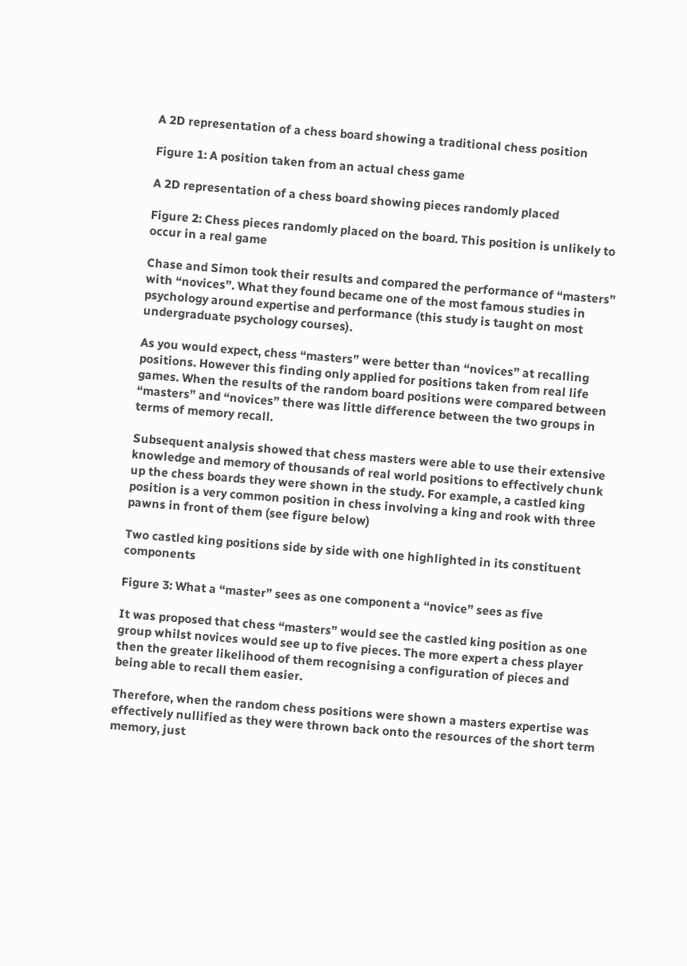A 2D representation of a chess board showing a traditional chess position

Figure 1: A position taken from an actual chess game

A 2D representation of a chess board showing pieces randomly placed

Figure 2: Chess pieces randomly placed on the board. This position is unlikely to occur in a real game

Chase and Simon took their results and compared the performance of “masters” with “novices”. What they found became one of the most famous studies in psychology around expertise and performance (this study is taught on most undergraduate psychology courses).

As you would expect, chess “masters” were better than “novices” at recalling positions. However this finding only applied for positions taken from real life games. When the results of the random board positions were compared between “masters” and “novices” there was little difference between the two groups in terms of memory recall.

Subsequent analysis showed that chess masters were able to use their extensive knowledge and memory of thousands of real world positions to effectively chunk up the chess boards they were shown in the study. For example, a castled king position is a very common position in chess involving a king and rook with three pawns in front of them (see figure below)

Two castled king positions side by side with one highlighted in its constituent components

Figure 3: What a “master” sees as one component a “novice” sees as five

It was proposed that chess “masters” would see the castled king position as one group whilst novices would see up to five pieces. The more expert a chess player then the greater likelihood of them recognising a configuration of pieces and being able to recall them easier.

Therefore, when the random chess positions were shown a masters expertise was effectively nullified as they were thrown back onto the resources of the short term memory, just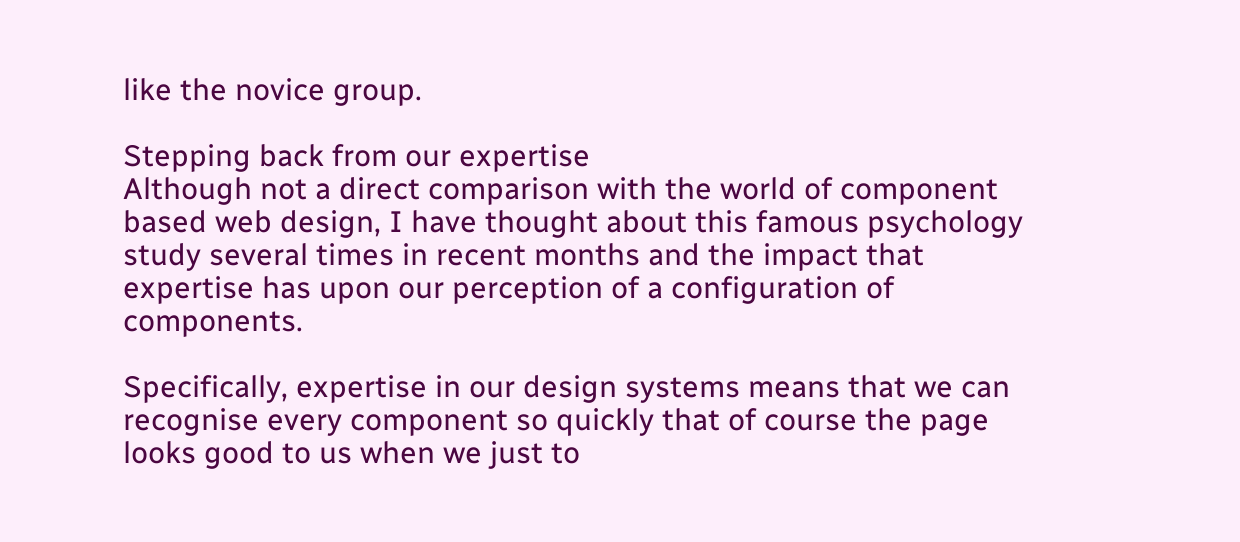like the novice group.

Stepping back from our expertise
Although not a direct comparison with the world of component based web design, I have thought about this famous psychology study several times in recent months and the impact that expertise has upon our perception of a configuration of components.

Specifically, expertise in our design systems means that we can recognise every component so quickly that of course the page looks good to us when we just to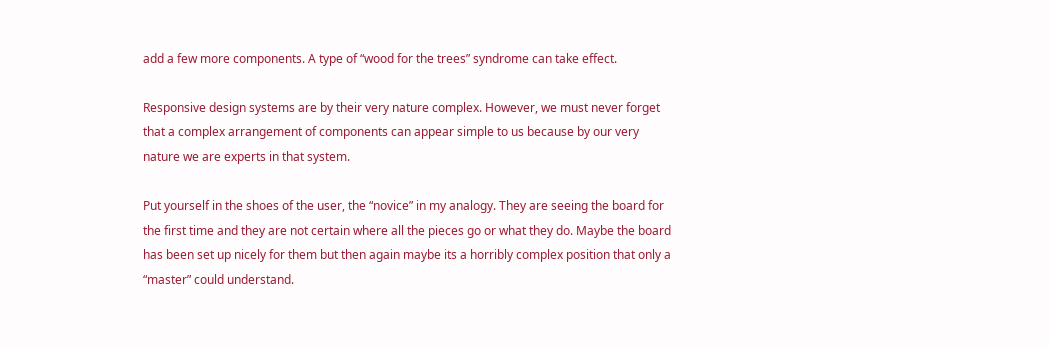add a few more components. A type of “wood for the trees” syndrome can take effect.

Responsive design systems are by their very nature complex. However, we must never forget that a complex arrangement of components can appear simple to us because by our very nature we are experts in that system.

Put yourself in the shoes of the user, the “novice” in my analogy. They are seeing the board for the first time and they are not certain where all the pieces go or what they do. Maybe the board has been set up nicely for them but then again maybe its a horribly complex position that only a “master” could understand.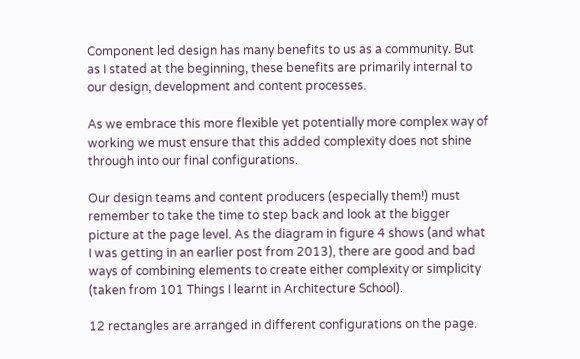Component led design has many benefits to us as a community. But as I stated at the beginning, these benefits are primarily internal to our design, development and content processes.

As we embrace this more flexible yet potentially more complex way of working we must ensure that this added complexity does not shine through into our final configurations.

Our design teams and content producers (especially them!) must remember to take the time to step back and look at the bigger picture at the page level. As the diagram in figure 4 shows (and what I was getting in an earlier post from 2013), there are good and bad ways of combining elements to create either complexity or simplicity (taken from 101 Things I learnt in Architecture School).

12 rectangles are arranged in different configurations on the page.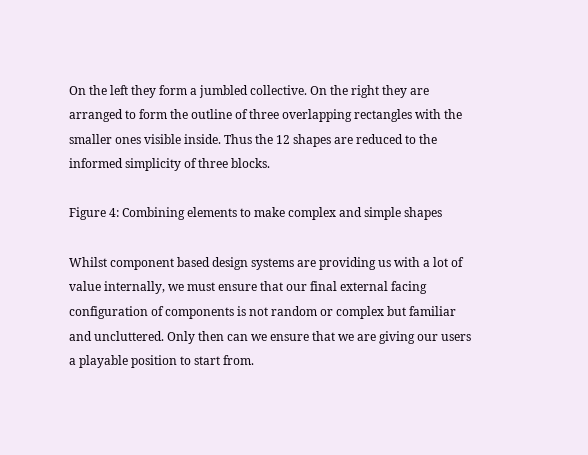On the left they form a jumbled collective. On the right they are arranged to form the outline of three overlapping rectangles with the smaller ones visible inside. Thus the 12 shapes are reduced to the informed simplicity of three blocks.

Figure 4: Combining elements to make complex and simple shapes

Whilst component based design systems are providing us with a lot of value internally, we must ensure that our final external facing configuration of components is not random or complex but familiar and uncluttered. Only then can we ensure that we are giving our users a playable position to start from.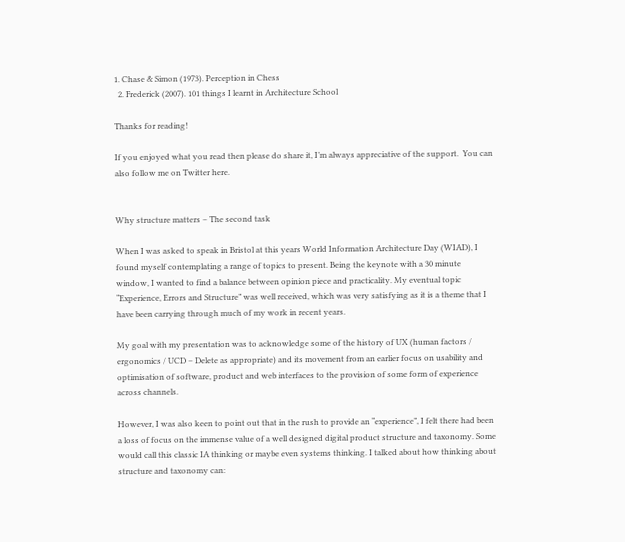1. Chase & Simon (1973). Perception in Chess
  2. Frederick (2007). 101 things I learnt in Architecture School

Thanks for reading!

If you enjoyed what you read then please do share it, I’m always appreciative of the support.  You can also follow me on Twitter here.


Why structure matters – The second task

When I was asked to speak in Bristol at this years World Information Architecture Day (WIAD), I found myself contemplating a range of topics to present. Being the keynote with a 30 minute window, I wanted to find a balance between opinion piece and practicality. My eventual topic “Experience, Errors and Structure” was well received, which was very satisfying as it is a theme that I have been carrying through much of my work in recent years.

My goal with my presentation was to acknowledge some of the history of UX (human factors / ergonomics / UCD – Delete as appropriate) and its movement from an earlier focus on usability and optimisation of software, product and web interfaces to the provision of some form of experience across channels.

However, I was also keen to point out that in the rush to provide an “experience”, I felt there had been a loss of focus on the immense value of a well designed digital product structure and taxonomy. Some would call this classic IA thinking or maybe even systems thinking. I talked about how thinking about structure and taxonomy can: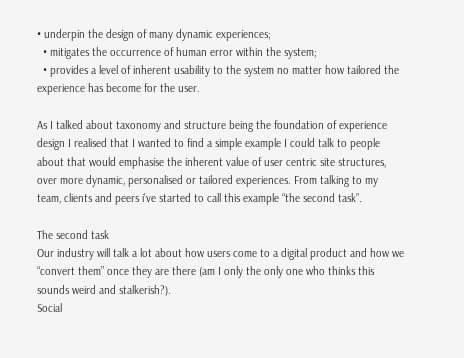• underpin the design of many dynamic experiences;
  • mitigates the occurrence of human error within the system;
  • provides a level of inherent usability to the system no matter how tailored the experience has become for the user.

As I talked about taxonomy and structure being the foundation of experience design I realised that I wanted to find a simple example I could talk to people about that would emphasise the inherent value of user centric site structures, over more dynamic, personalised or tailored experiences. From talking to my team, clients and peers i’ve started to call this example “the second task”.

The second task
Our industry will talk a lot about how users come to a digital product and how we “convert them” once they are there (am I only the only one who thinks this sounds weird and stalkerish?).
Social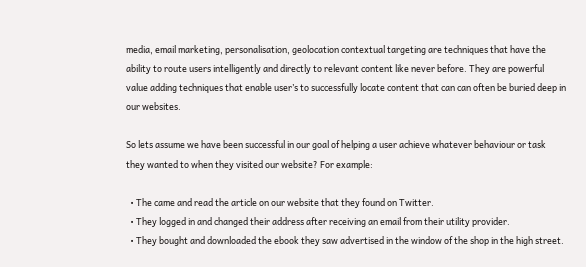media, email marketing, personalisation, geolocation contextual targeting are techniques that have the ability to route users intelligently and directly to relevant content like never before. They are powerful value adding techniques that enable user’s to successfully locate content that can can often be buried deep in our websites.

So lets assume we have been successful in our goal of helping a user achieve whatever behaviour or task they wanted to when they visited our website? For example:

  • The came and read the article on our website that they found on Twitter.
  • They logged in and changed their address after receiving an email from their utility provider.
  • They bought and downloaded the ebook they saw advertised in the window of the shop in the high street.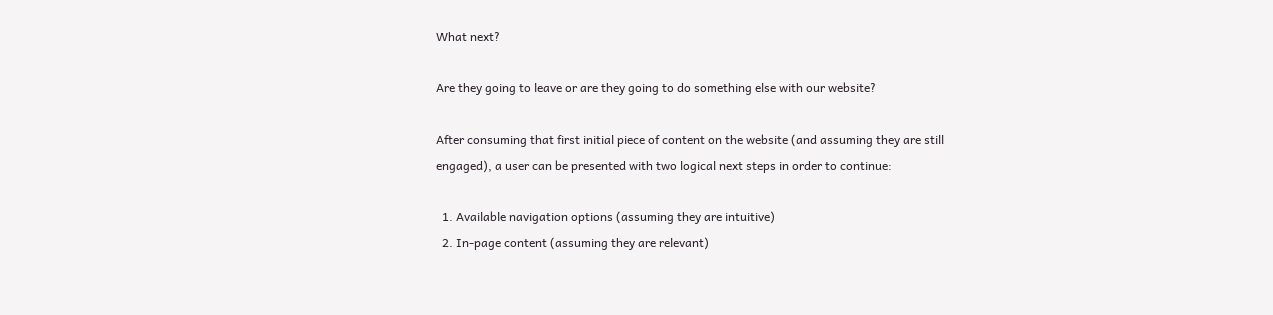What next?

Are they going to leave or are they going to do something else with our website?

After consuming that first initial piece of content on the website (and assuming they are still engaged), a user can be presented with two logical next steps in order to continue:

  1. Available navigation options (assuming they are intuitive)
  2. In-page content (assuming they are relevant)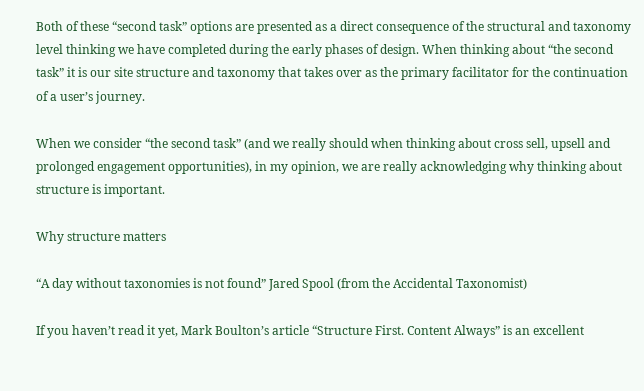Both of these “second task” options are presented as a direct consequence of the structural and taxonomy level thinking we have completed during the early phases of design. When thinking about “the second task” it is our site structure and taxonomy that takes over as the primary facilitator for the continuation of a user’s journey.

When we consider “the second task” (and we really should when thinking about cross sell, upsell and prolonged engagement opportunities), in my opinion, we are really acknowledging why thinking about structure is important.

Why structure matters

“A day without taxonomies is not found” Jared Spool (from the Accidental Taxonomist)

If you haven’t read it yet, Mark Boulton’s article “Structure First. Content Always” is an excellent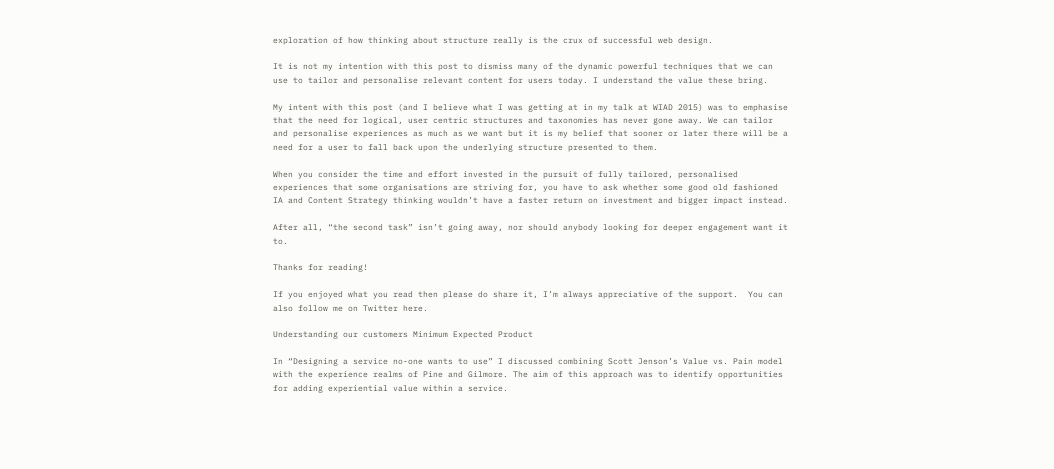exploration of how thinking about structure really is the crux of successful web design.

It is not my intention with this post to dismiss many of the dynamic powerful techniques that we can use to tailor and personalise relevant content for users today. I understand the value these bring.

My intent with this post (and I believe what I was getting at in my talk at WIAD 2015) was to emphasise that the need for logical, user centric structures and taxonomies has never gone away. We can tailor and personalise experiences as much as we want but it is my belief that sooner or later there will be a need for a user to fall back upon the underlying structure presented to them.

When you consider the time and effort invested in the pursuit of fully tailored, personalised experiences that some organisations are striving for, you have to ask whether some good old fashioned IA and Content Strategy thinking wouldn’t have a faster return on investment and bigger impact instead.

After all, “the second task” isn’t going away, nor should anybody looking for deeper engagement want it to.

Thanks for reading!

If you enjoyed what you read then please do share it, I’m always appreciative of the support.  You can also follow me on Twitter here.

Understanding our customers Minimum Expected Product

In “Designing a service no-one wants to use” I discussed combining Scott Jenson’s Value vs. Pain model with the experience realms of Pine and Gilmore. The aim of this approach was to identify opportunities for adding experiential value within a service.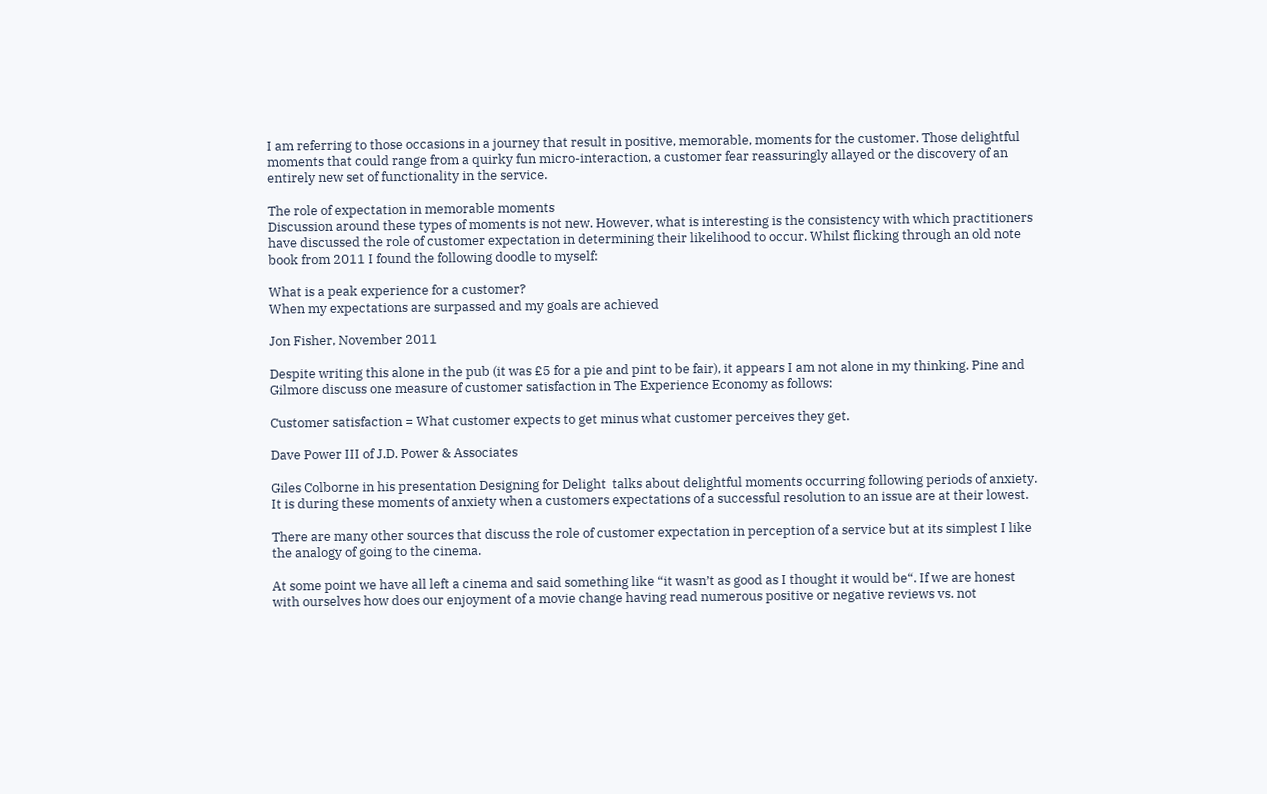I am referring to those occasions in a journey that result in positive, memorable, moments for the customer. Those delightful moments that could range from a quirky fun micro-interaction, a customer fear reassuringly allayed or the discovery of an entirely new set of functionality in the service.

The role of expectation in memorable moments
Discussion around these types of moments is not new. However, what is interesting is the consistency with which practitioners have discussed the role of customer expectation in determining their likelihood to occur. Whilst flicking through an old note book from 2011 I found the following doodle to myself:

What is a peak experience for a customer?
When my expectations are surpassed and my goals are achieved

Jon Fisher, November 2011

Despite writing this alone in the pub (it was £5 for a pie and pint to be fair), it appears I am not alone in my thinking. Pine and Gilmore discuss one measure of customer satisfaction in The Experience Economy as follows:

Customer satisfaction = What customer expects to get minus what customer perceives they get.

Dave Power III of J.D. Power & Associates

Giles Colborne in his presentation Designing for Delight  talks about delightful moments occurring following periods of anxiety. It is during these moments of anxiety when a customers expectations of a successful resolution to an issue are at their lowest.

There are many other sources that discuss the role of customer expectation in perception of a service but at its simplest I like the analogy of going to the cinema.

At some point we have all left a cinema and said something like “it wasn’t as good as I thought it would be“. If we are honest with ourselves how does our enjoyment of a movie change having read numerous positive or negative reviews vs. not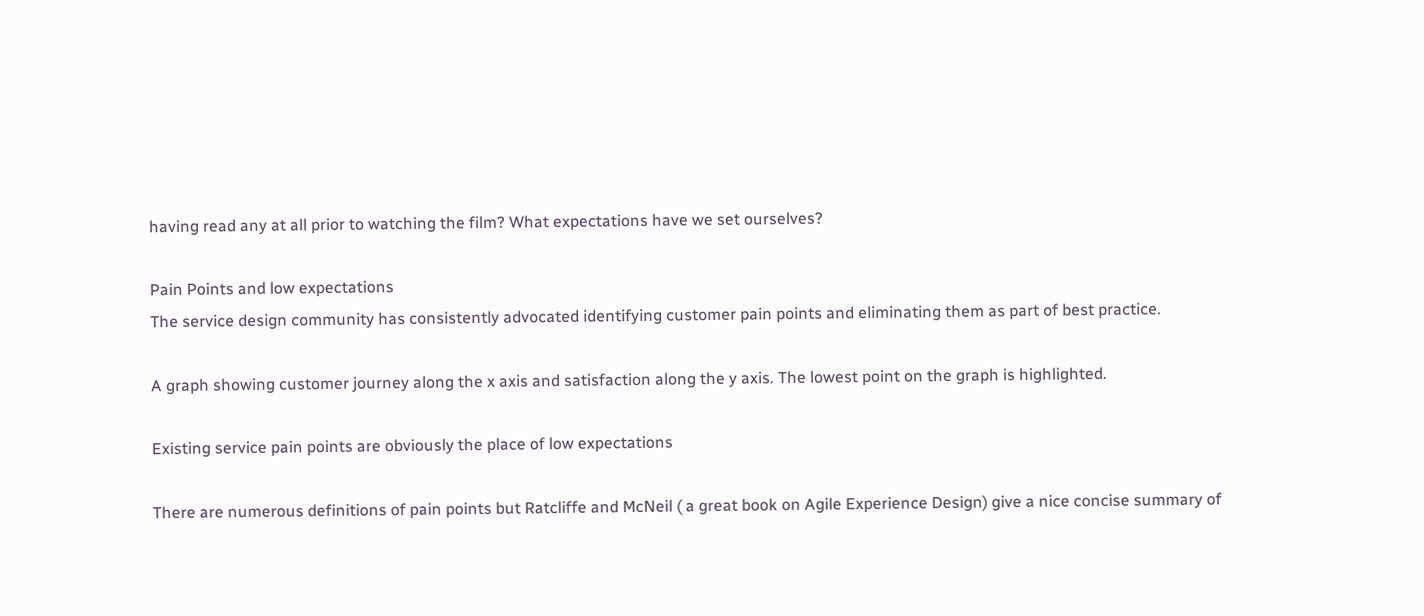having read any at all prior to watching the film? What expectations have we set ourselves?

Pain Points and low expectations
The service design community has consistently advocated identifying customer pain points and eliminating them as part of best practice.

A graph showing customer journey along the x axis and satisfaction along the y axis. The lowest point on the graph is highlighted.

Existing service pain points are obviously the place of low expectations

There are numerous definitions of pain points but Ratcliffe and McNeil ( a great book on Agile Experience Design) give a nice concise summary of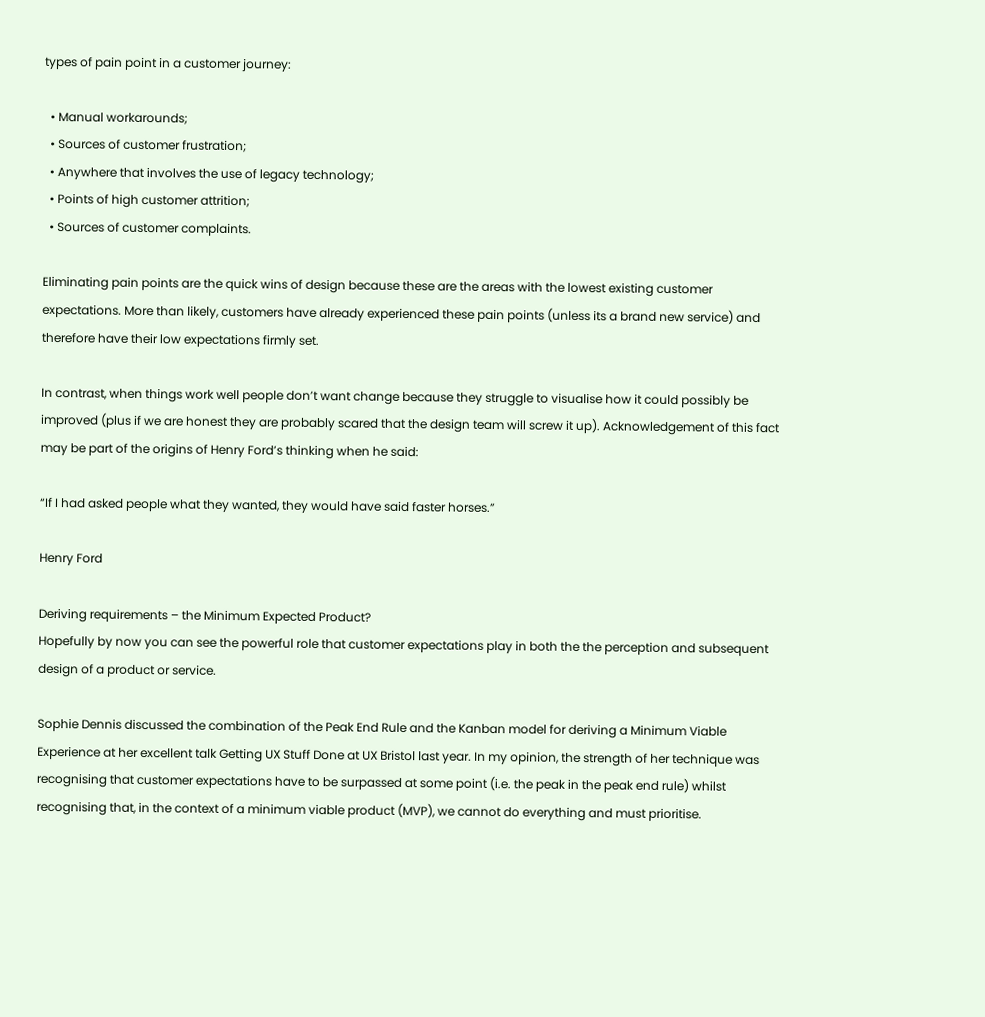types of pain point in a customer journey:

  • Manual workarounds;
  • Sources of customer frustration;
  • Anywhere that involves the use of legacy technology;
  • Points of high customer attrition;
  • Sources of customer complaints.

Eliminating pain points are the quick wins of design because these are the areas with the lowest existing customer expectations. More than likely, customers have already experienced these pain points (unless its a brand new service) and therefore have their low expectations firmly set.

In contrast, when things work well people don’t want change because they struggle to visualise how it could possibly be improved (plus if we are honest they are probably scared that the design team will screw it up). Acknowledgement of this fact may be part of the origins of Henry Ford’s thinking when he said:

“If I had asked people what they wanted, they would have said faster horses.”

Henry Ford

Deriving requirements – the Minimum Expected Product?
Hopefully by now you can see the powerful role that customer expectations play in both the the perception and subsequent design of a product or service.

Sophie Dennis discussed the combination of the Peak End Rule and the Kanban model for deriving a Minimum Viable Experience at her excellent talk Getting UX Stuff Done at UX Bristol last year. In my opinion, the strength of her technique was recognising that customer expectations have to be surpassed at some point (i.e. the peak in the peak end rule) whilst recognising that, in the context of a minimum viable product (MVP), we cannot do everything and must prioritise.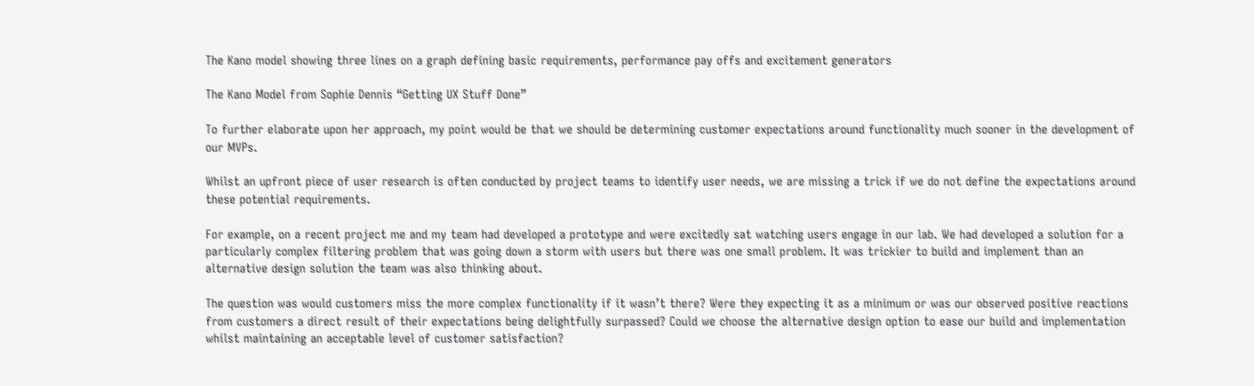The Kano model showing three lines on a graph defining basic requirements, performance pay offs and excitement generators

The Kano Model from Sophie Dennis “Getting UX Stuff Done”

To further elaborate upon her approach, my point would be that we should be determining customer expectations around functionality much sooner in the development of our MVPs.

Whilst an upfront piece of user research is often conducted by project teams to identify user needs, we are missing a trick if we do not define the expectations around these potential requirements.

For example, on a recent project me and my team had developed a prototype and were excitedly sat watching users engage in our lab. We had developed a solution for a particularly complex filtering problem that was going down a storm with users but there was one small problem. It was trickier to build and implement than an alternative design solution the team was also thinking about.

The question was would customers miss the more complex functionality if it wasn’t there? Were they expecting it as a minimum or was our observed positive reactions from customers a direct result of their expectations being delightfully surpassed? Could we choose the alternative design option to ease our build and implementation whilst maintaining an acceptable level of customer satisfaction?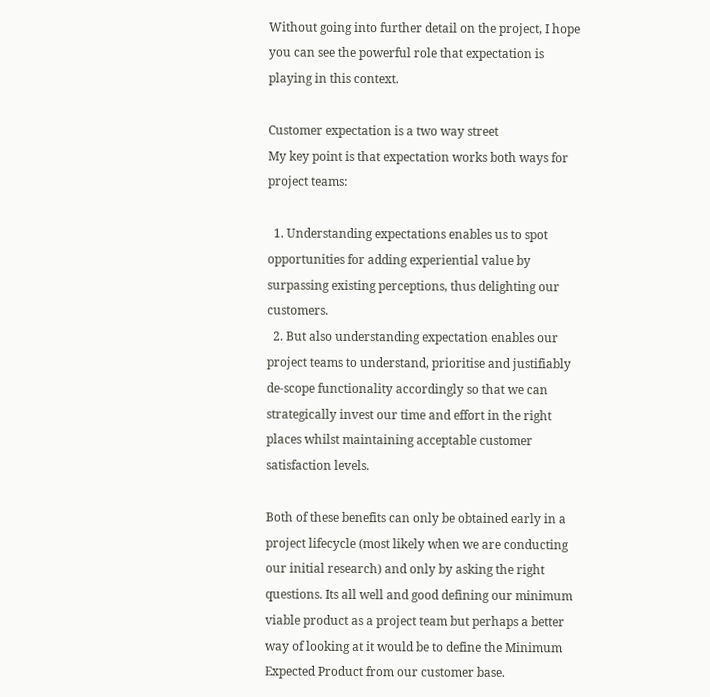Without going into further detail on the project, I hope you can see the powerful role that expectation is playing in this context.

Customer expectation is a two way street
My key point is that expectation works both ways for project teams:

  1. Understanding expectations enables us to spot opportunities for adding experiential value by surpassing existing perceptions, thus delighting our customers.
  2. But also understanding expectation enables our project teams to understand, prioritise and justifiably de-scope functionality accordingly so that we can strategically invest our time and effort in the right places whilst maintaining acceptable customer satisfaction levels.

Both of these benefits can only be obtained early in a project lifecycle (most likely when we are conducting our initial research) and only by asking the right questions. Its all well and good defining our minimum viable product as a project team but perhaps a better way of looking at it would be to define the Minimum Expected Product from our customer base.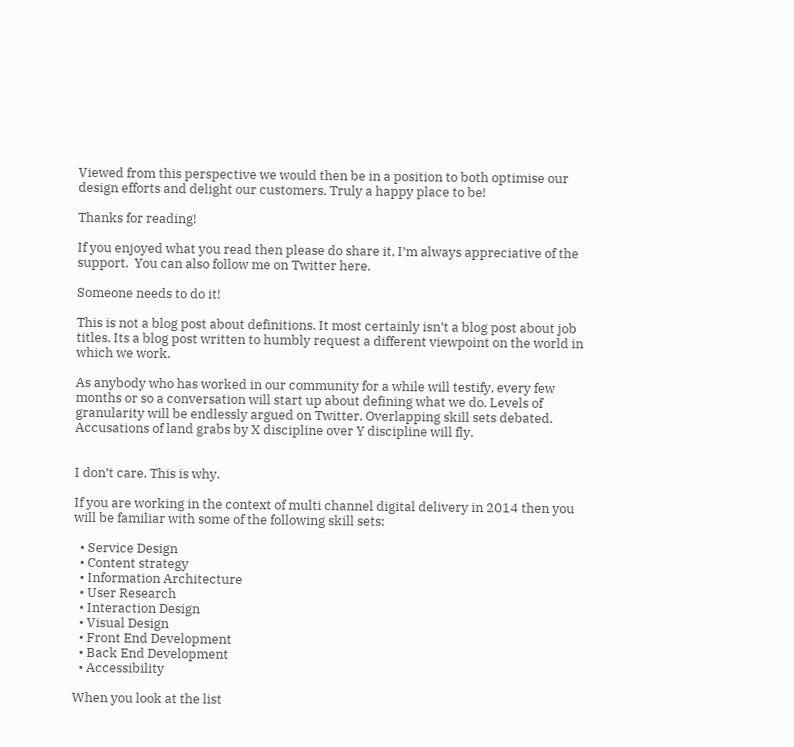Viewed from this perspective we would then be in a position to both optimise our design efforts and delight our customers. Truly a happy place to be!

Thanks for reading!

If you enjoyed what you read then please do share it, I’m always appreciative of the support.  You can also follow me on Twitter here.

Someone needs to do it!

This is not a blog post about definitions. It most certainly isn’t a blog post about job titles. Its a blog post written to humbly request a different viewpoint on the world in which we work.

As anybody who has worked in our community for a while will testify, every few months or so a conversation will start up about defining what we do. Levels of granularity will be endlessly argued on Twitter. Overlapping skill sets debated. Accusations of land grabs by X discipline over Y discipline will fly.


I don’t care. This is why.

If you are working in the context of multi channel digital delivery in 2014 then you will be familiar with some of the following skill sets:

  • Service Design
  • Content strategy
  • Information Architecture
  • User Research
  • Interaction Design
  • Visual Design
  • Front End Development
  • Back End Development
  • Accessibility

When you look at the list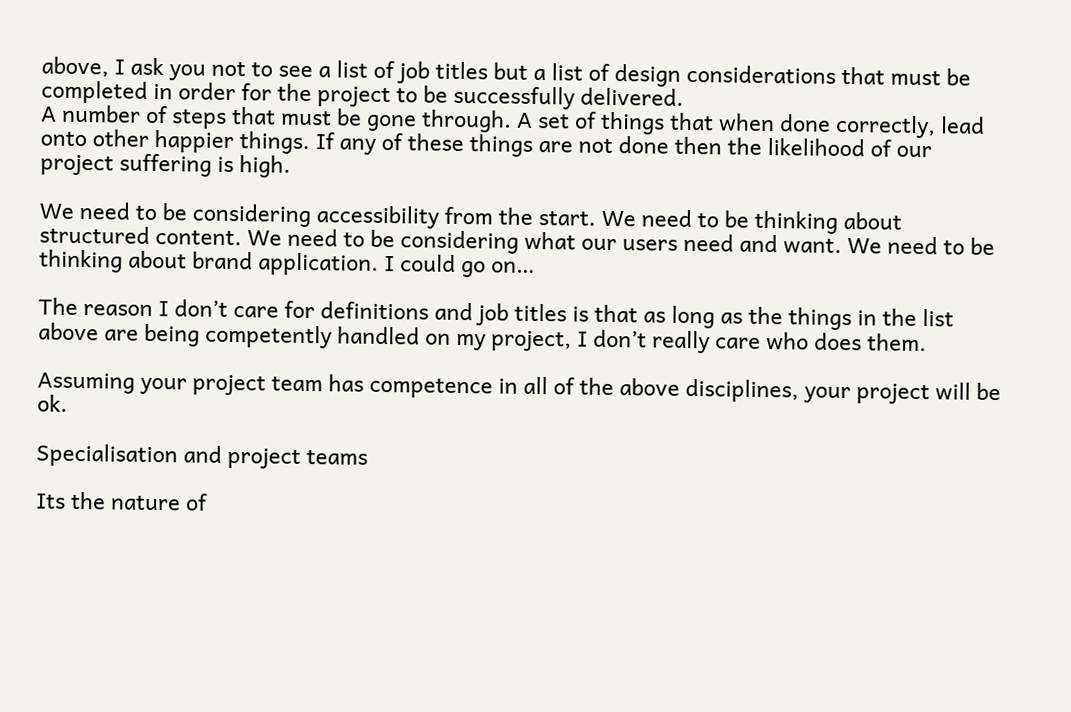above, I ask you not to see a list of job titles but a list of design considerations that must be completed in order for the project to be successfully delivered.
A number of steps that must be gone through. A set of things that when done correctly, lead onto other happier things. If any of these things are not done then the likelihood of our project suffering is high.

We need to be considering accessibility from the start. We need to be thinking about structured content. We need to be considering what our users need and want. We need to be thinking about brand application. I could go on…

The reason I don’t care for definitions and job titles is that as long as the things in the list above are being competently handled on my project, I don’t really care who does them.

Assuming your project team has competence in all of the above disciplines, your project will be ok.

Specialisation and project teams

Its the nature of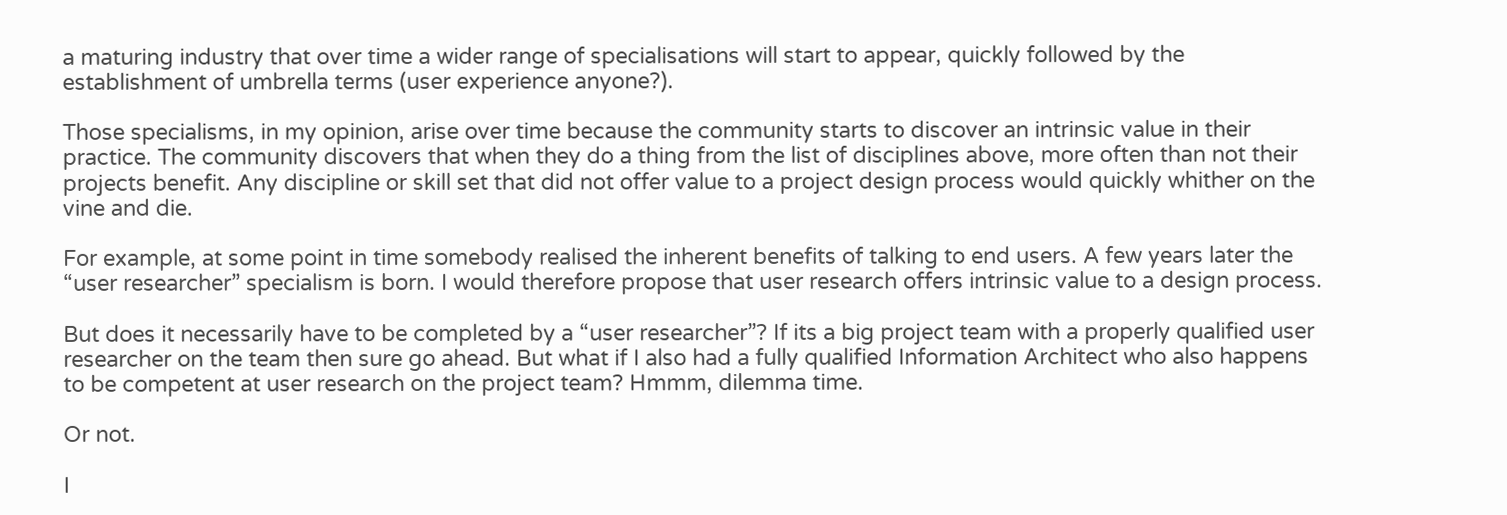a maturing industry that over time a wider range of specialisations will start to appear, quickly followed by the establishment of umbrella terms (user experience anyone?).

Those specialisms, in my opinion, arise over time because the community starts to discover an intrinsic value in their practice. The community discovers that when they do a thing from the list of disciplines above, more often than not their projects benefit. Any discipline or skill set that did not offer value to a project design process would quickly whither on the vine and die.

For example, at some point in time somebody realised the inherent benefits of talking to end users. A few years later the “user researcher” specialism is born. I would therefore propose that user research offers intrinsic value to a design process.

But does it necessarily have to be completed by a “user researcher”? If its a big project team with a properly qualified user researcher on the team then sure go ahead. But what if I also had a fully qualified Information Architect who also happens to be competent at user research on the project team? Hmmm, dilemma time.

Or not.

I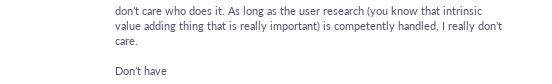don’t care who does it. As long as the user research (you know that intrinsic value adding thing that is really important) is competently handled, I really don’t care.

Don’t have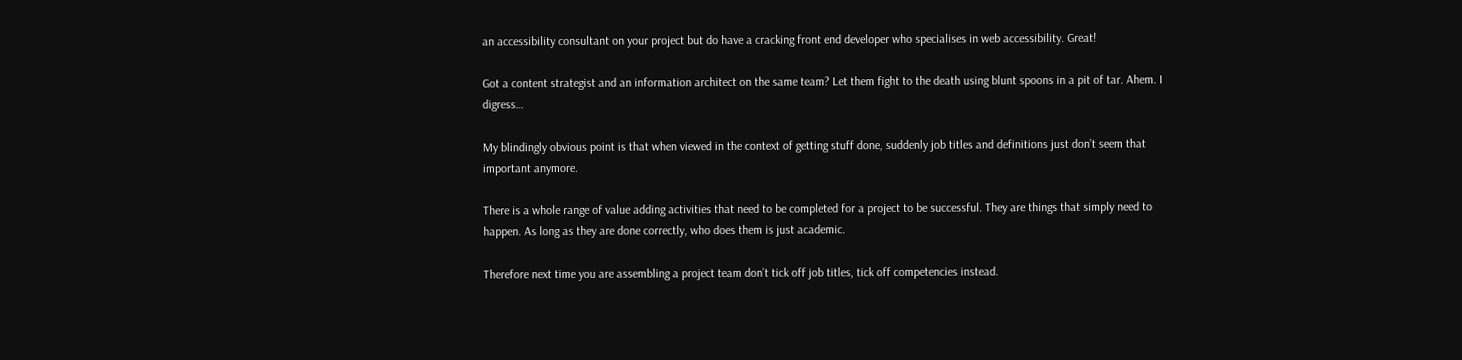an accessibility consultant on your project but do have a cracking front end developer who specialises in web accessibility. Great!

Got a content strategist and an information architect on the same team? Let them fight to the death using blunt spoons in a pit of tar. Ahem. I digress…

My blindingly obvious point is that when viewed in the context of getting stuff done, suddenly job titles and definitions just don’t seem that important anymore.

There is a whole range of value adding activities that need to be completed for a project to be successful. They are things that simply need to happen. As long as they are done correctly, who does them is just academic.

Therefore next time you are assembling a project team don’t tick off job titles, tick off competencies instead.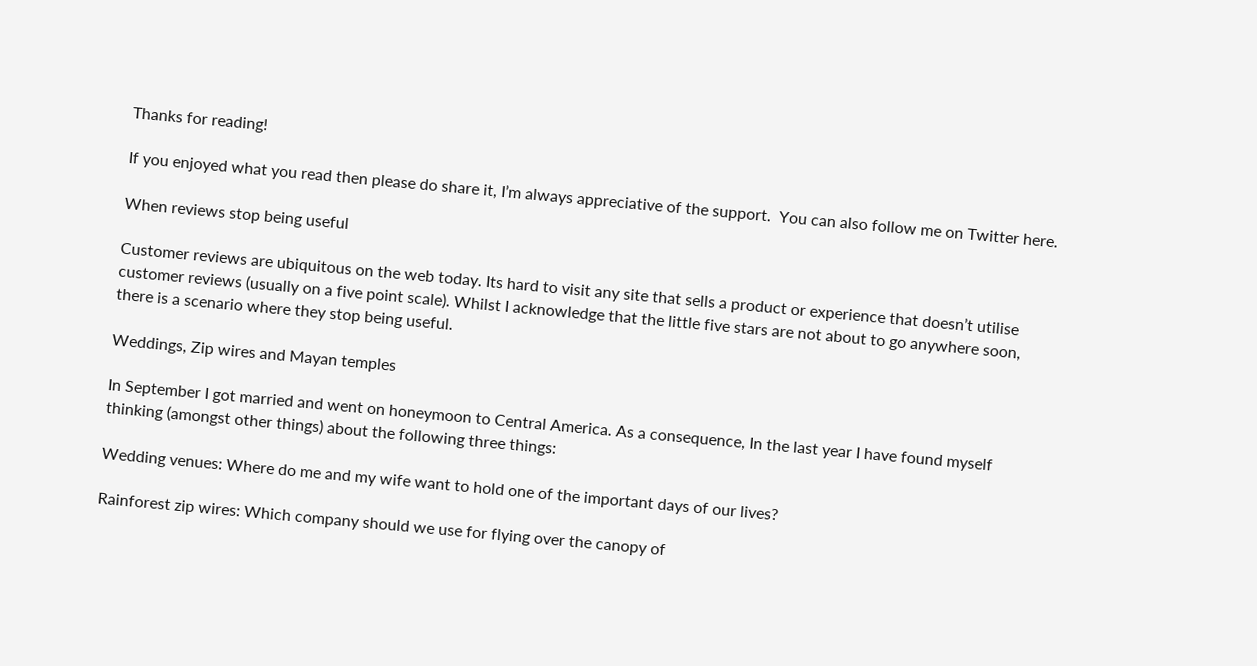Thanks for reading!

If you enjoyed what you read then please do share it, I’m always appreciative of the support.  You can also follow me on Twitter here.

When reviews stop being useful

Customer reviews are ubiquitous on the web today. Its hard to visit any site that sells a product or experience that doesn’t utilise customer reviews (usually on a five point scale). Whilst I acknowledge that the little five stars are not about to go anywhere soon, there is a scenario where they stop being useful.

Weddings, Zip wires and Mayan temples

In September I got married and went on honeymoon to Central America. As a consequence, In the last year I have found myself thinking (amongst other things) about the following three things:

Wedding venues: Where do me and my wife want to hold one of the important days of our lives?

Rainforest zip wires: Which company should we use for flying over the canopy of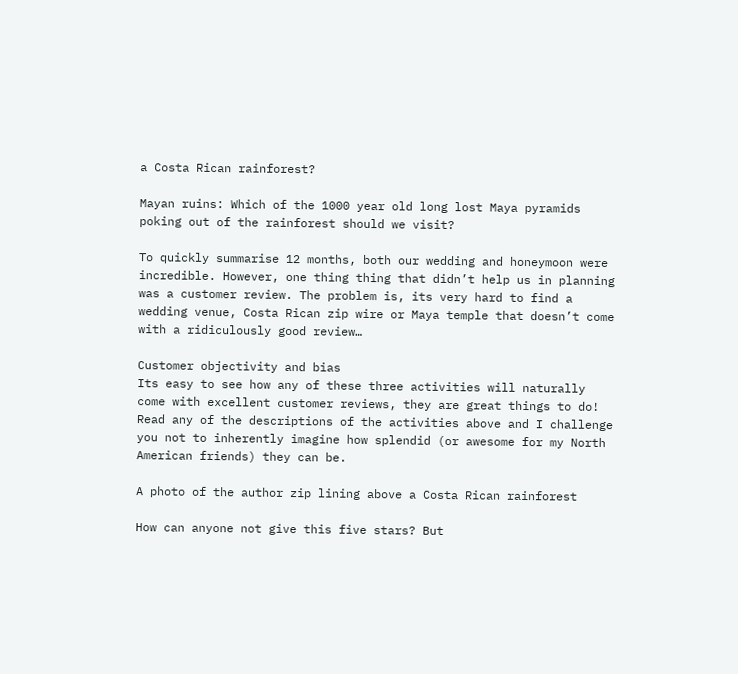a Costa Rican rainforest?

Mayan ruins: Which of the 1000 year old long lost Maya pyramids poking out of the rainforest should we visit?

To quickly summarise 12 months, both our wedding and honeymoon were incredible. However, one thing thing that didn’t help us in planning was a customer review. The problem is, its very hard to find a wedding venue, Costa Rican zip wire or Maya temple that doesn’t come with a ridiculously good review…

Customer objectivity and bias
Its easy to see how any of these three activities will naturally come with excellent customer reviews, they are great things to do! Read any of the descriptions of the activities above and I challenge you not to inherently imagine how splendid (or awesome for my North American friends) they can be.

A photo of the author zip lining above a Costa Rican rainforest

How can anyone not give this five stars? But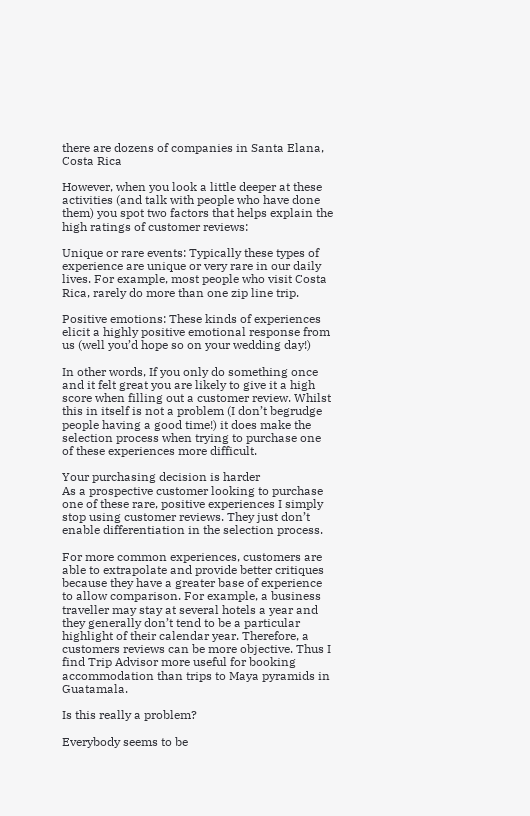there are dozens of companies in Santa Elana, Costa Rica

However, when you look a little deeper at these activities (and talk with people who have done them) you spot two factors that helps explain the high ratings of customer reviews:

Unique or rare events: Typically these types of experience are unique or very rare in our daily lives. For example, most people who visit Costa Rica, rarely do more than one zip line trip.

Positive emotions: These kinds of experiences elicit a highly positive emotional response from us (well you’d hope so on your wedding day!)

In other words, If you only do something once and it felt great you are likely to give it a high score when filling out a customer review. Whilst this in itself is not a problem (I don’t begrudge people having a good time!) it does make the selection process when trying to purchase one of these experiences more difficult.

Your purchasing decision is harder
As a prospective customer looking to purchase one of these rare, positive experiences I simply stop using customer reviews. They just don’t enable differentiation in the selection process.

For more common experiences, customers are able to extrapolate and provide better critiques because they have a greater base of experience to allow comparison. For example, a business traveller may stay at several hotels a year and they generally don’t tend to be a particular highlight of their calendar year. Therefore, a customers reviews can be more objective. Thus I find Trip Advisor more useful for booking accommodation than trips to Maya pyramids in Guatamala.

Is this really a problem?

Everybody seems to be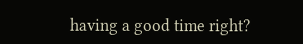having a good time right?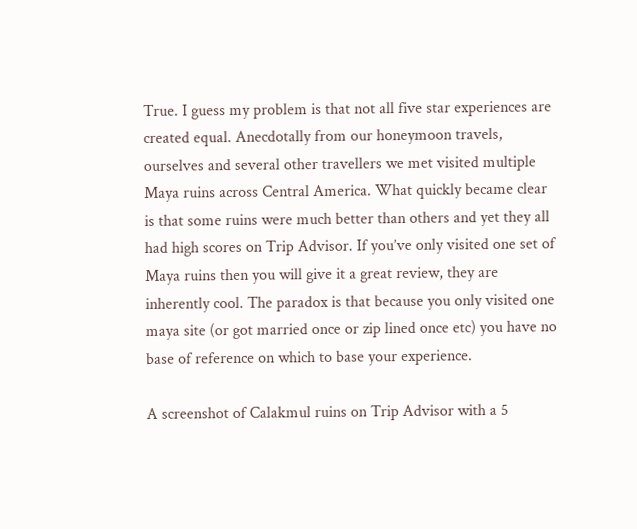True. I guess my problem is that not all five star experiences are created equal. Anecdotally from our honeymoon travels, ourselves and several other travellers we met visited multiple Maya ruins across Central America. What quickly became clear is that some ruins were much better than others and yet they all had high scores on Trip Advisor. If you’ve only visited one set of Maya ruins then you will give it a great review, they are inherently cool. The paradox is that because you only visited one maya site (or got married once or zip lined once etc) you have no base of reference on which to base your experience.

A screenshot of Calakmul ruins on Trip Advisor with a 5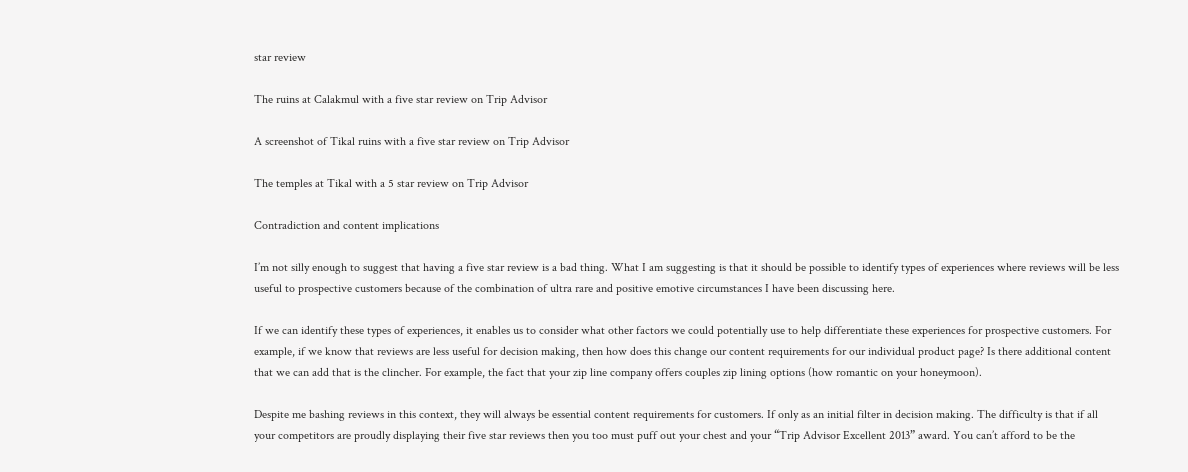star review

The ruins at Calakmul with a five star review on Trip Advisor

A screenshot of Tikal ruins with a five star review on Trip Advisor

The temples at Tikal with a 5 star review on Trip Advisor

Contradiction and content implications

I’m not silly enough to suggest that having a five star review is a bad thing. What I am suggesting is that it should be possible to identify types of experiences where reviews will be less useful to prospective customers because of the combination of ultra rare and positive emotive circumstances I have been discussing here.

If we can identify these types of experiences, it enables us to consider what other factors we could potentially use to help differentiate these experiences for prospective customers. For example, if we know that reviews are less useful for decision making, then how does this change our content requirements for our individual product page? Is there additional content that we can add that is the clincher. For example, the fact that your zip line company offers couples zip lining options (how romantic on your honeymoon).

Despite me bashing reviews in this context, they will always be essential content requirements for customers. If only as an initial filter in decision making. The difficulty is that if all your competitors are proudly displaying their five star reviews then you too must puff out your chest and your “Trip Advisor Excellent 2013” award. You can’t afford to be the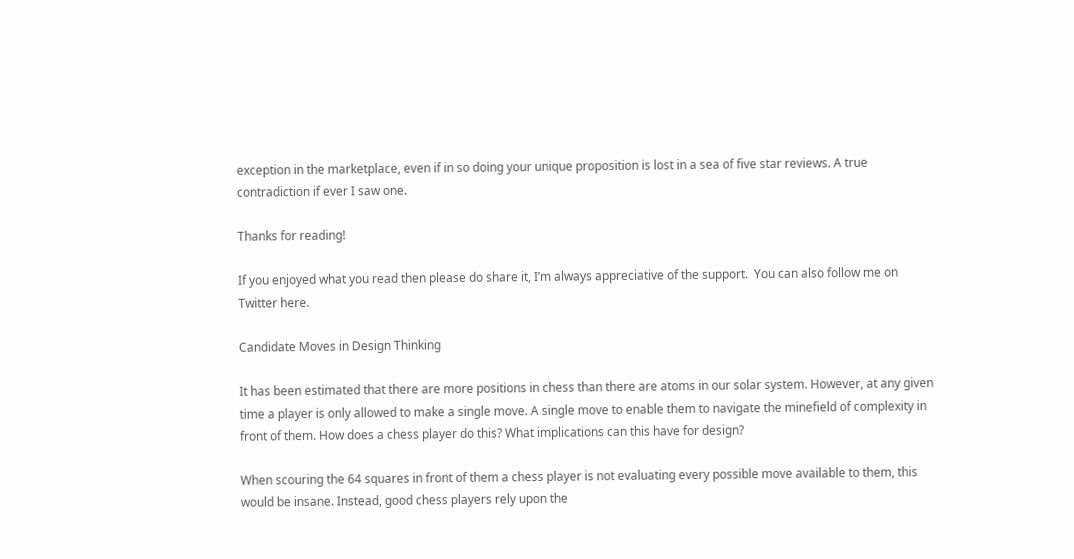exception in the marketplace, even if in so doing your unique proposition is lost in a sea of five star reviews. A true contradiction if ever I saw one.

Thanks for reading!

If you enjoyed what you read then please do share it, I’m always appreciative of the support.  You can also follow me on Twitter here.

Candidate Moves in Design Thinking

It has been estimated that there are more positions in chess than there are atoms in our solar system. However, at any given time a player is only allowed to make a single move. A single move to enable them to navigate the minefield of complexity in front of them. How does a chess player do this? What implications can this have for design?

When scouring the 64 squares in front of them a chess player is not evaluating every possible move available to them, this would be insane. Instead, good chess players rely upon the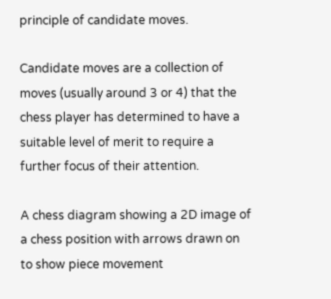principle of candidate moves.

Candidate moves are a collection of moves (usually around 3 or 4) that the chess player has determined to have a suitable level of merit to require a further focus of their attention.

A chess diagram showing a 2D image of a chess position with arrows drawn on to show piece movement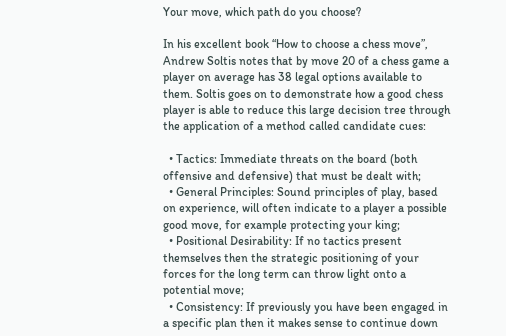Your move, which path do you choose?

In his excellent book “How to choose a chess move”, Andrew Soltis notes that by move 20 of a chess game a player on average has 38 legal options available to them. Soltis goes on to demonstrate how a good chess player is able to reduce this large decision tree through the application of a method called candidate cues:

  • Tactics: Immediate threats on the board (both offensive and defensive) that must be dealt with;
  • General Principles: Sound principles of play, based on experience, will often indicate to a player a possible good move, for example protecting your king;
  • Positional Desirability: If no tactics present themselves then the strategic positioning of your forces for the long term can throw light onto a potential move;
  • Consistency: If previously you have been engaged in a specific plan then it makes sense to continue down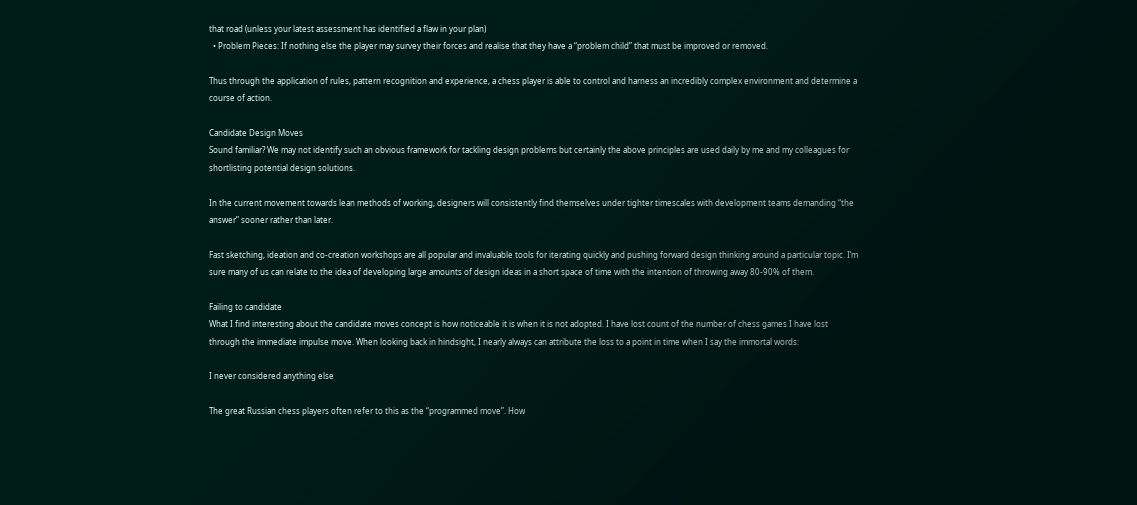that road (unless your latest assessment has identified a flaw in your plan)
  • Problem Pieces: If nothing else the player may survey their forces and realise that they have a “problem child” that must be improved or removed.

Thus through the application of rules, pattern recognition and experience, a chess player is able to control and harness an incredibly complex environment and determine a course of action.

Candidate Design Moves
Sound familiar? We may not identify such an obvious framework for tackling design problems but certainly the above principles are used daily by me and my colleagues for shortlisting potential design solutions.

In the current movement towards lean methods of working, designers will consistently find themselves under tighter timescales with development teams demanding “the answer” sooner rather than later.

Fast sketching, ideation and co-creation workshops are all popular and invaluable tools for iterating quickly and pushing forward design thinking around a particular topic. I’m sure many of us can relate to the idea of developing large amounts of design ideas in a short space of time with the intention of throwing away 80-90% of them.

Failing to candidate
What I find interesting about the candidate moves concept is how noticeable it is when it is not adopted. I have lost count of the number of chess games I have lost through the immediate impulse move. When looking back in hindsight, I nearly always can attribute the loss to a point in time when I say the immortal words:

I never considered anything else

The great Russian chess players often refer to this as the “programmed move”. How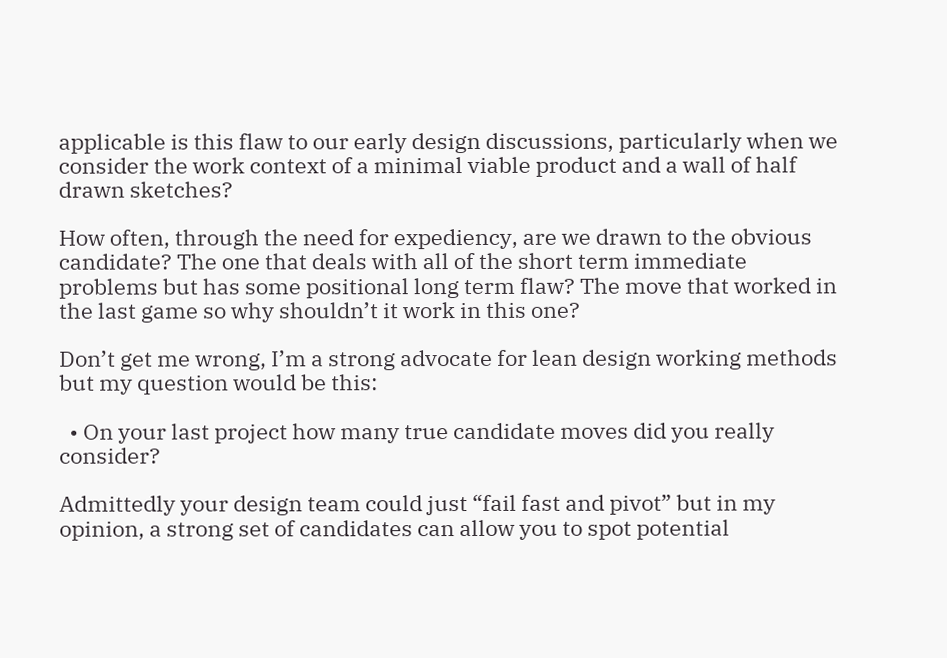applicable is this flaw to our early design discussions, particularly when we consider the work context of a minimal viable product and a wall of half drawn sketches?

How often, through the need for expediency, are we drawn to the obvious candidate? The one that deals with all of the short term immediate problems but has some positional long term flaw? The move that worked in the last game so why shouldn’t it work in this one?

Don’t get me wrong, I’m a strong advocate for lean design working methods but my question would be this:

  • On your last project how many true candidate moves did you really consider?

Admittedly your design team could just “fail fast and pivot” but in my opinion, a strong set of candidates can allow you to spot potential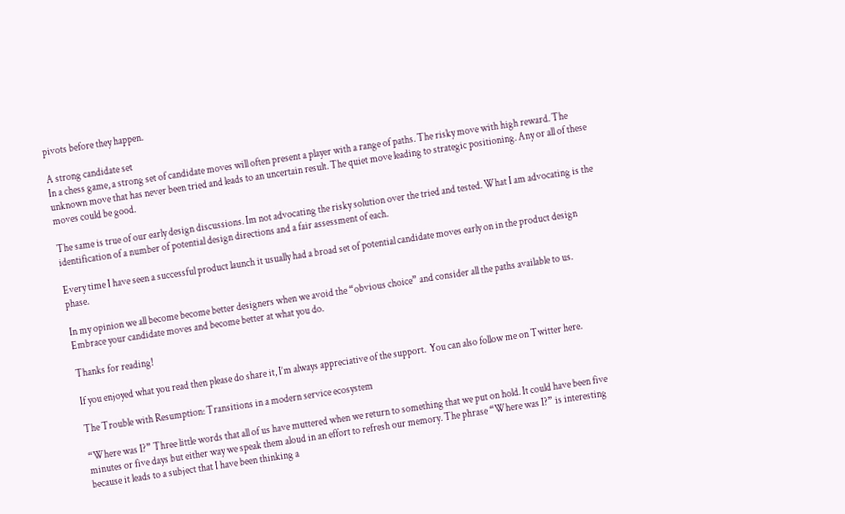pivots before they happen.

A strong candidate set
In a chess game, a strong set of candidate moves will often present a player with a range of paths. The risky move with high reward. The unknown move that has never been tried and leads to an uncertain result. The quiet move leading to strategic positioning. Any or all of these moves could be good.

The same is true of our early design discussions. Im not advocating the risky solution over the tried and tested. What I am advocating is the identification of a number of potential design directions and a fair assessment of each.

Every time I have seen a successful product launch it usually had a broad set of potential candidate moves early on in the product design phase.

In my opinion we all become become better designers when we avoid the “obvious choice” and consider all the paths available to us. Embrace your candidate moves and become better at what you do.

Thanks for reading!

If you enjoyed what you read then please do share it, I’m always appreciative of the support.  You can also follow me on Twitter here.

The Trouble with Resumption: Transitions in a modern service ecosystem

“Where was I?” Three little words that all of us have muttered when we return to something that we put on hold. It could have been five minutes or five days but either way we speak them aloud in an effort to refresh our memory. The phrase “Where was I?” is interesting because it leads to a subject that I have been thinking a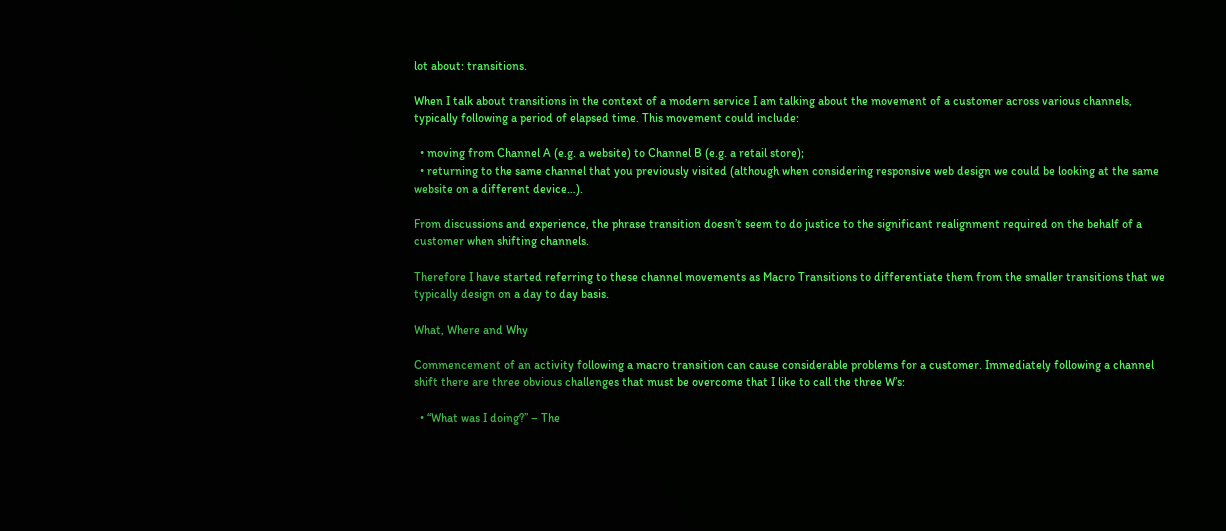lot about: transitions.

When I talk about transitions in the context of a modern service I am talking about the movement of a customer across various channels, typically following a period of elapsed time. This movement could include:

  • moving from Channel A (e.g. a website) to Channel B (e.g. a retail store);
  • returning to the same channel that you previously visited (although when considering responsive web design we could be looking at the same website on a different device…).

From discussions and experience, the phrase transition doesn’t seem to do justice to the significant realignment required on the behalf of a customer when shifting channels.

Therefore I have started referring to these channel movements as Macro Transitions to differentiate them from the smaller transitions that we typically design on a day to day basis.

What, Where and Why

Commencement of an activity following a macro transition can cause considerable problems for a customer. Immediately following a channel shift there are three obvious challenges that must be overcome that I like to call the three W’s:

  • “What was I doing?” – The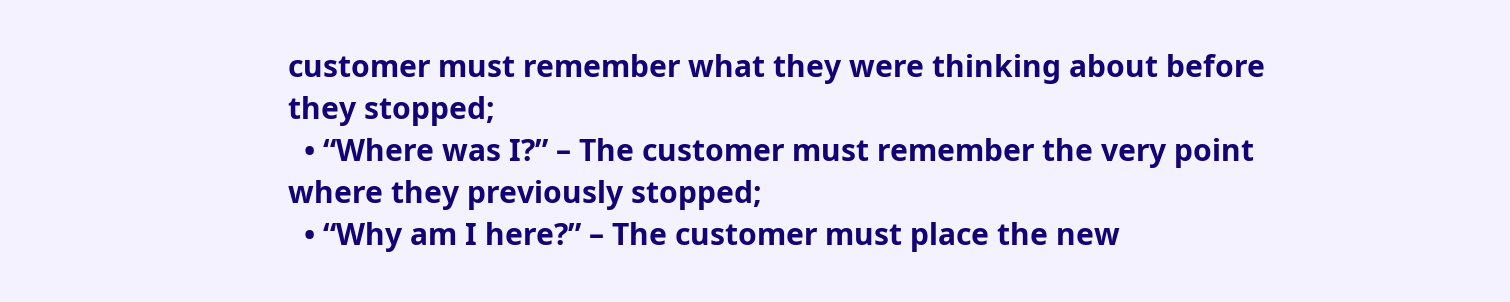customer must remember what they were thinking about before they stopped;
  • “Where was I?” – The customer must remember the very point where they previously stopped;
  • “Why am I here?” – The customer must place the new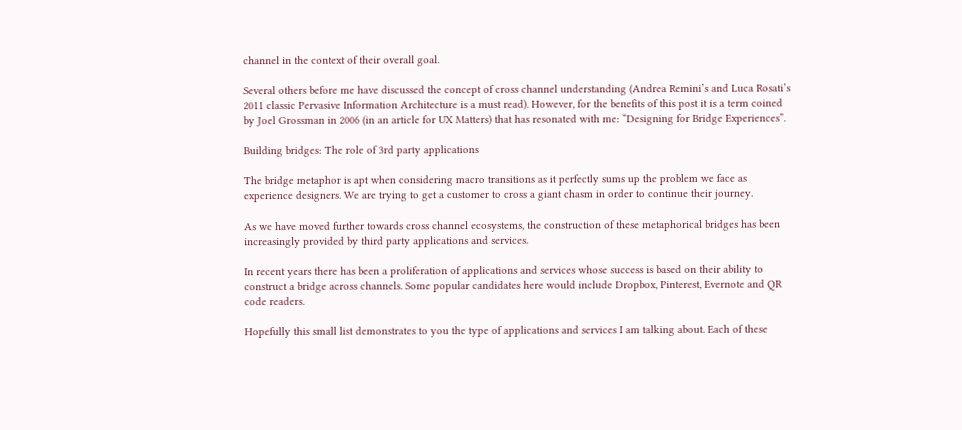channel in the context of their overall goal.

Several others before me have discussed the concept of cross channel understanding (Andrea Remini’s and Luca Rosati’s 2011 classic Pervasive Information Architecture is a must read). However, for the benefits of this post it is a term coined by Joel Grossman in 2006 (in an article for UX Matters) that has resonated with me: “Designing for Bridge Experiences”.

Building bridges: The role of 3rd party applications

The bridge metaphor is apt when considering macro transitions as it perfectly sums up the problem we face as experience designers. We are trying to get a customer to cross a giant chasm in order to continue their journey.

As we have moved further towards cross channel ecosystems, the construction of these metaphorical bridges has been increasingly provided by third party applications and services.

In recent years there has been a proliferation of applications and services whose success is based on their ability to construct a bridge across channels. Some popular candidates here would include Dropbox, Pinterest, Evernote and QR code readers.

Hopefully this small list demonstrates to you the type of applications and services I am talking about. Each of these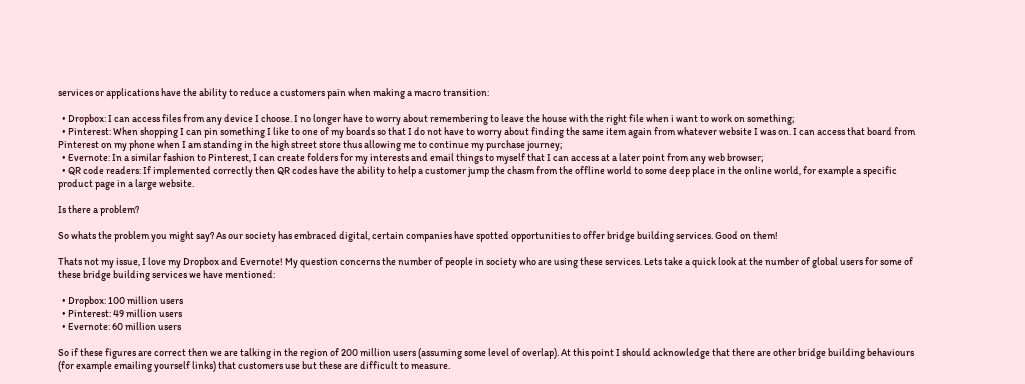services or applications have the ability to reduce a customers pain when making a macro transition:

  • Dropbox: I can access files from any device I choose. I no longer have to worry about remembering to leave the house with the right file when i want to work on something;
  • Pinterest: When shopping I can pin something I like to one of my boards so that I do not have to worry about finding the same item again from whatever website I was on. I can access that board from Pinterest on my phone when I am standing in the high street store thus allowing me to continue my purchase journey;
  • Evernote: In a similar fashion to Pinterest, I can create folders for my interests and email things to myself that I can access at a later point from any web browser;
  • QR code readers: If implemented correctly then QR codes have the ability to help a customer jump the chasm from the offline world to some deep place in the online world, for example a specific product page in a large website.

Is there a problem?

So whats the problem you might say? As our society has embraced digital, certain companies have spotted opportunities to offer bridge building services. Good on them!

Thats not my issue, I love my Dropbox and Evernote! My question concerns the number of people in society who are using these services. Lets take a quick look at the number of global users for some of these bridge building services we have mentioned:

  • Dropbox: 100 million users
  • Pinterest: 49 million users
  • Evernote: 60 million users

So if these figures are correct then we are talking in the region of 200 million users (assuming some level of overlap). At this point I should acknowledge that there are other bridge building behaviours (for example emailing yourself links) that customers use but these are difficult to measure.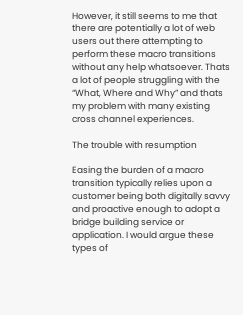However, it still seems to me that there are potentially a lot of web users out there attempting to perform these macro transitions without any help whatsoever. Thats a lot of people struggling with the “What, Where and Why” and thats my problem with many existing cross channel experiences.

The trouble with resumption

Easing the burden of a macro transition typically relies upon a customer being both digitally savvy and proactive enough to adopt a bridge building service or application. I would argue these types of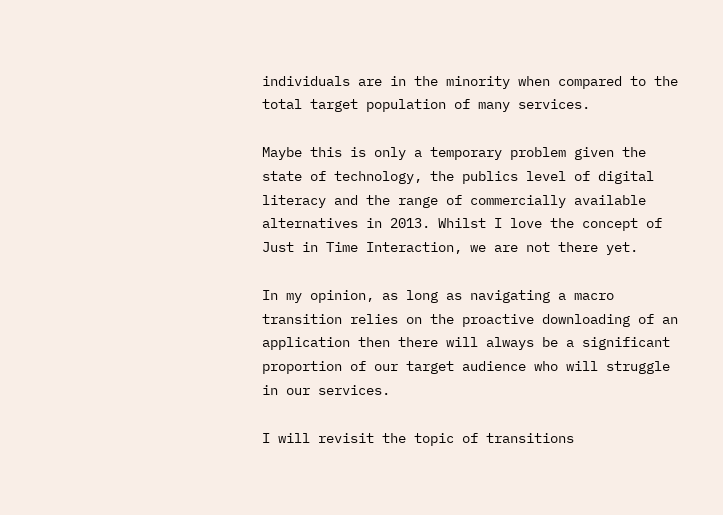individuals are in the minority when compared to the total target population of many services.

Maybe this is only a temporary problem given the state of technology, the publics level of digital literacy and the range of commercially available alternatives in 2013. Whilst I love the concept of Just in Time Interaction, we are not there yet.

In my opinion, as long as navigating a macro transition relies on the proactive downloading of an application then there will always be a significant proportion of our target audience who will struggle in our services.

I will revisit the topic of transitions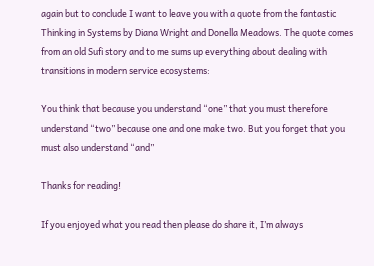again but to conclude I want to leave you with a quote from the fantastic Thinking in Systems by Diana Wright and Donella Meadows. The quote comes from an old Sufi story and to me sums up everything about dealing with transitions in modern service ecosystems:

You think that because you understand “one” that you must therefore understand “two” because one and one make two. But you forget that you must also understand “and”

Thanks for reading!

If you enjoyed what you read then please do share it, I’m always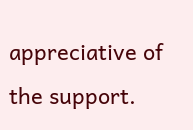appreciative of the support.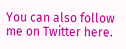You can also follow me on Twitter here.